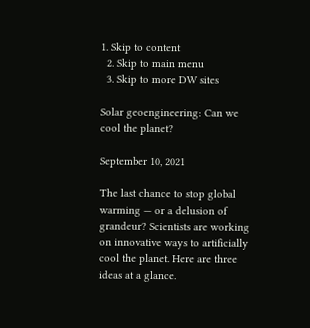1. Skip to content
  2. Skip to main menu
  3. Skip to more DW sites

Solar geoengineering: Can we cool the planet?

September 10, 2021

The last chance to stop global warming — or a delusion of grandeur? Scientists are working on innovative ways to artificially cool the planet. Here are three ideas at a glance.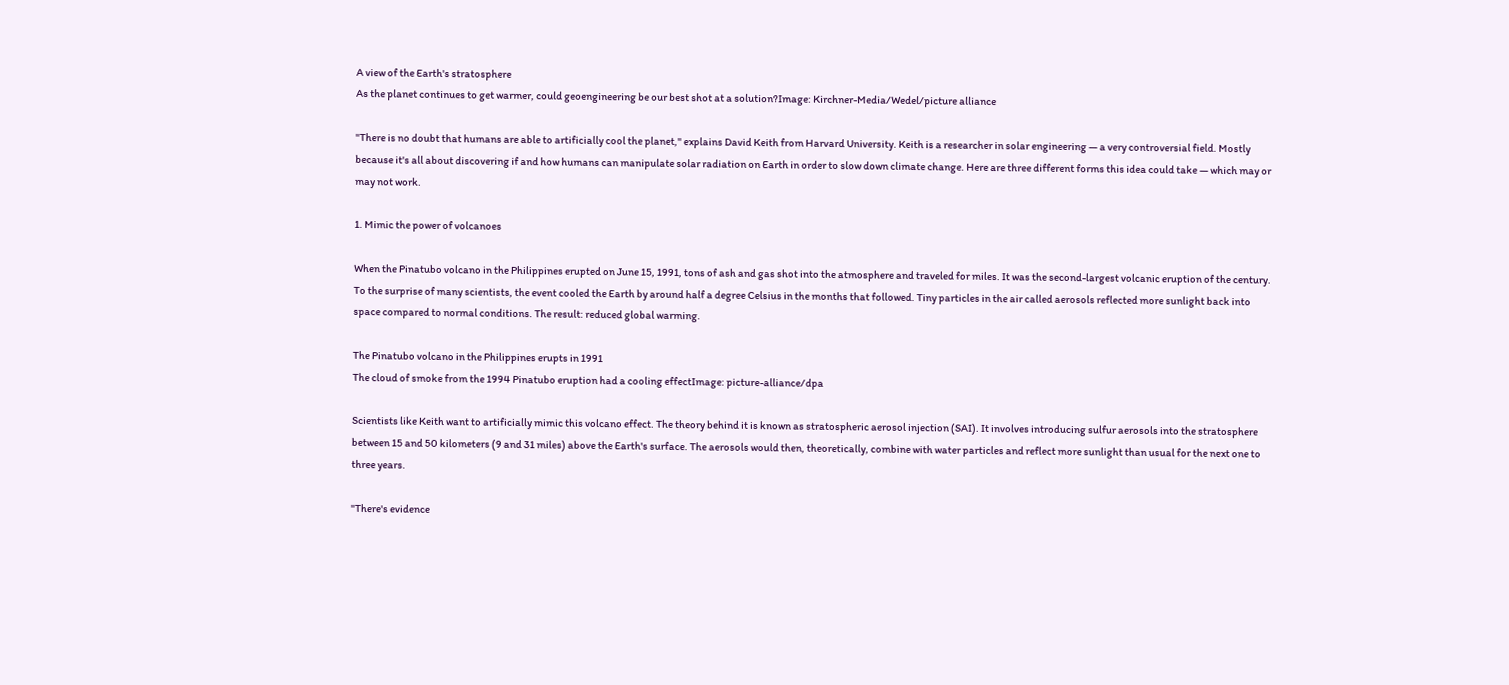A view of the Earth's stratosphere
As the planet continues to get warmer, could geoengineering be our best shot at a solution?Image: Kirchner-Media/Wedel/picture alliance

"There is no doubt that humans are able to artificially cool the planet," explains David Keith from Harvard University. Keith is a researcher in solar engineering — a very controversial field. Mostly because it's all about discovering if and how humans can manipulate solar radiation on Earth in order to slow down climate change. Here are three different forms this idea could take — which may or may not work.

1. Mimic the power of volcanoes

When the Pinatubo volcano in the Philippines erupted on June 15, 1991, tons of ash and gas shot into the atmosphere and traveled for miles. It was the second-largest volcanic eruption of the century. To the surprise of many scientists, the event cooled the Earth by around half a degree Celsius in the months that followed. Tiny particles in the air called aerosols reflected more sunlight back into space compared to normal conditions. The result: reduced global warming.

The Pinatubo volcano in the Philippines erupts in 1991
The cloud of smoke from the 1994 Pinatubo eruption had a cooling effectImage: picture-alliance/dpa

Scientists like Keith want to artificially mimic this volcano effect. The theory behind it is known as stratospheric aerosol injection (SAI). It involves introducing sulfur aerosols into the stratosphere between 15 and 50 kilometers (9 and 31 miles) above the Earth's surface. The aerosols would then, theoretically, combine with water particles and reflect more sunlight than usual for the next one to three years.

"There's evidence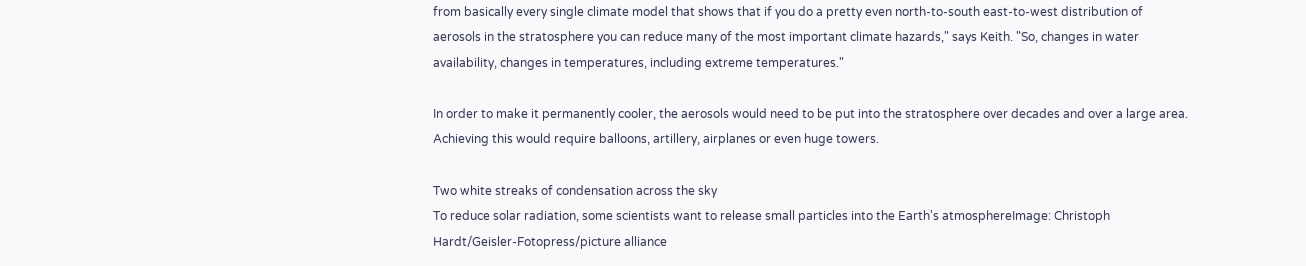from basically every single climate model that shows that if you do a pretty even north-to-south east-to-west distribution of aerosols in the stratosphere you can reduce many of the most important climate hazards," says Keith. "So, changes in water availability, changes in temperatures, including extreme temperatures."

In order to make it permanently cooler, the aerosols would need to be put into the stratosphere over decades and over a large area. Achieving this would require balloons, artillery, airplanes or even huge towers.

Two white streaks of condensation across the sky
To reduce solar radiation, some scientists want to release small particles into the Earth's atmosphereImage: Christoph Hardt/Geisler-Fotopress/picture alliance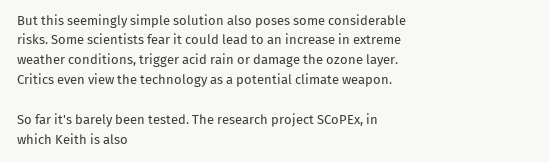But this seemingly simple solution also poses some considerable risks. Some scientists fear it could lead to an increase in extreme weather conditions, trigger acid rain or damage the ozone layer. Critics even view the technology as a potential climate weapon.

So far it's barely been tested. The research project SCoPEx, in which Keith is also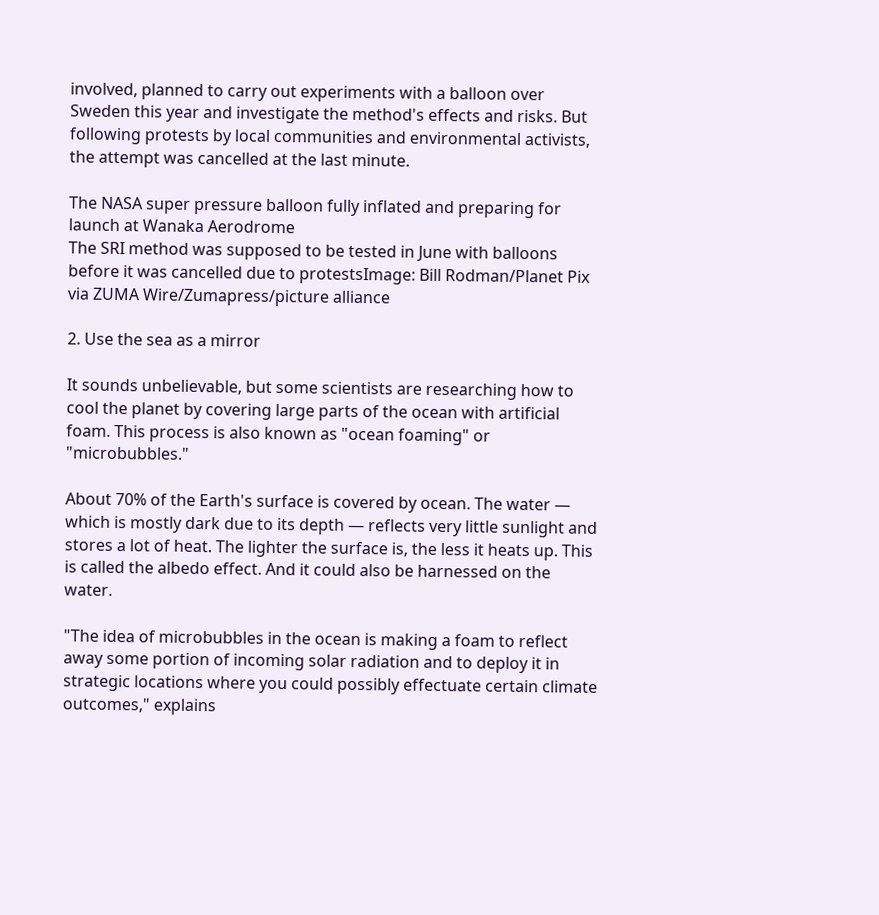involved, planned to carry out experiments with a balloon over Sweden this year and investigate the method's effects and risks. But following protests by local communities and environmental activists, the attempt was cancelled at the last minute.

The NASA super pressure balloon fully inflated and preparing for launch at Wanaka Aerodrome
The SRI method was supposed to be tested in June with balloons before it was cancelled due to protestsImage: Bill Rodman/Planet Pix via ZUMA Wire/Zumapress/picture alliance

2. Use the sea as a mirror

It sounds unbelievable, but some scientists are researching how to cool the planet by covering large parts of the ocean with artificial foam. This process is also known as "ocean foaming" or "microbubbles."

About 70% of the Earth's surface is covered by ocean. The water — which is mostly dark due to its depth — reflects very little sunlight and stores a lot of heat. The lighter the surface is, the less it heats up. This is called the albedo effect. And it could also be harnessed on the water.

"The idea of microbubbles in the ocean is making a foam to reflect away some portion of incoming solar radiation and to deploy it in strategic locations where you could possibly effectuate certain climate outcomes," explains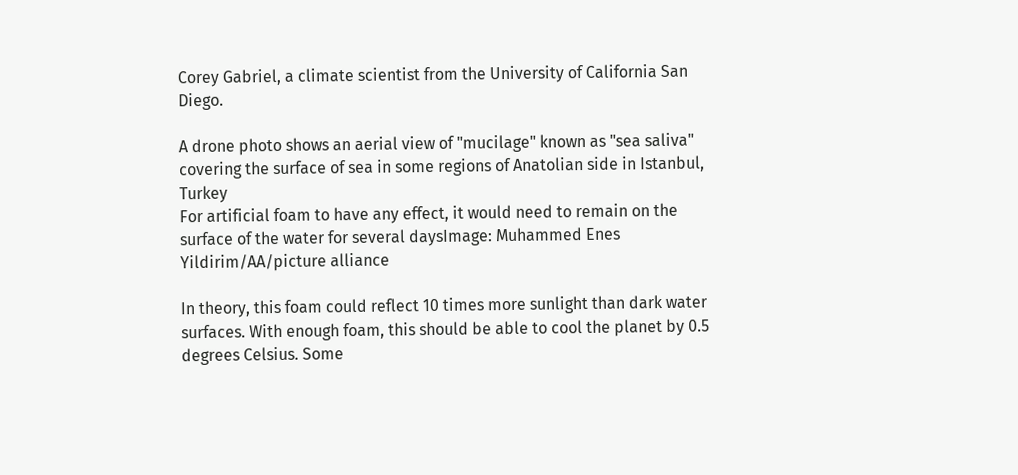Corey Gabriel, a climate scientist from the University of California San Diego.

A drone photo shows an aerial view of "mucilage" known as "sea saliva" covering the surface of sea in some regions of Anatolian side in Istanbul, Turkey
For artificial foam to have any effect, it would need to remain on the surface of the water for several daysImage: Muhammed Enes Yildirim/AA/picture alliance

In theory, this foam could reflect 10 times more sunlight than dark water surfaces. With enough foam, this should be able to cool the planet by 0.5 degrees Celsius. Some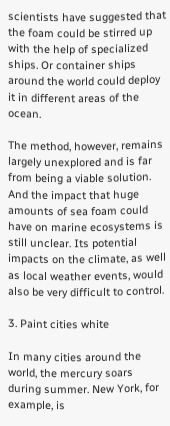scientists have suggested that the foam could be stirred up with the help of specialized ships. Or container ships around the world could deploy it in different areas of the ocean.

The method, however, remains largely unexplored and is far from being a viable solution. And the impact that huge amounts of sea foam could have on marine ecosystems is still unclear. Its potential impacts on the climate, as well as local weather events, would also be very difficult to control.

3. Paint cities white

In many cities around the world, the mercury soars during summer. New York, for example, is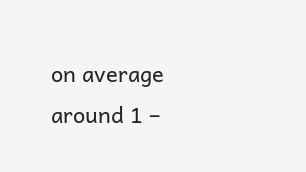on average around 1 –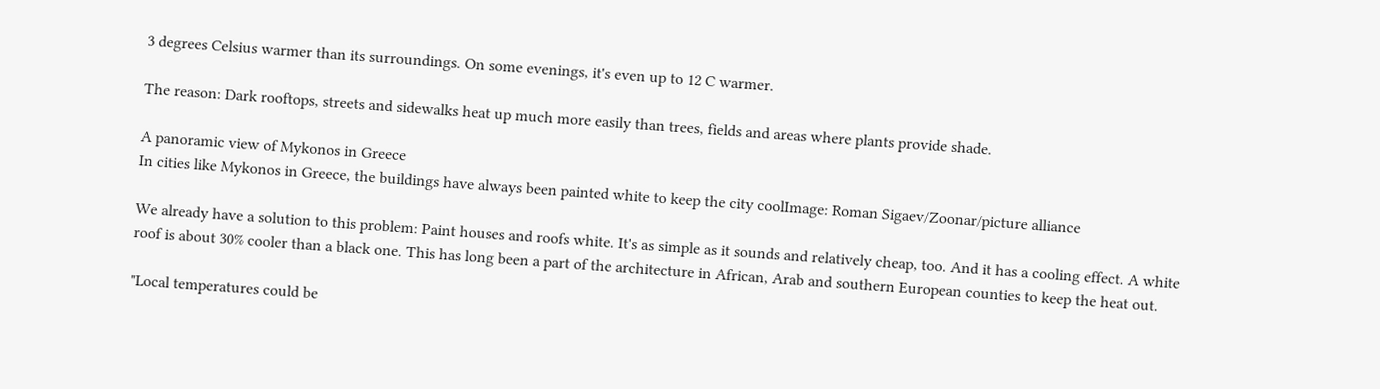3 degrees Celsius warmer than its surroundings. On some evenings, it's even up to 12 C warmer.

The reason: Dark rooftops, streets and sidewalks heat up much more easily than trees, fields and areas where plants provide shade.

A panoramic view of Mykonos in Greece
In cities like Mykonos in Greece, the buildings have always been painted white to keep the city coolImage: Roman Sigaev/Zoonar/picture alliance

We already have a solution to this problem: Paint houses and roofs white. It's as simple as it sounds and relatively cheap, too. And it has a cooling effect. A white roof is about 30% cooler than a black one. This has long been a part of the architecture in African, Arab and southern European counties to keep the heat out.

"Local temperatures could be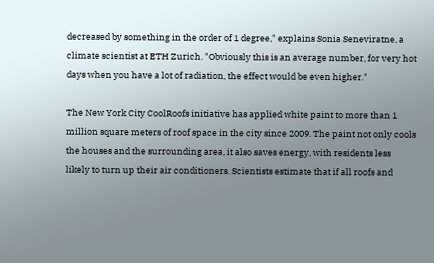decreased by something in the order of 1 degree," explains Sonia Seneviratne, a climate scientist at ETH Zurich. "Obviously this is an average number, for very hot days when you have a lot of radiation, the effect would be even higher."

The New York City CoolRoofs initiative has applied white paint to more than 1 million square meters of roof space in the city since 2009. The paint not only cools the houses and the surrounding area, it also saves energy, with residents less likely to turn up their air conditioners. Scientists estimate that if all roofs and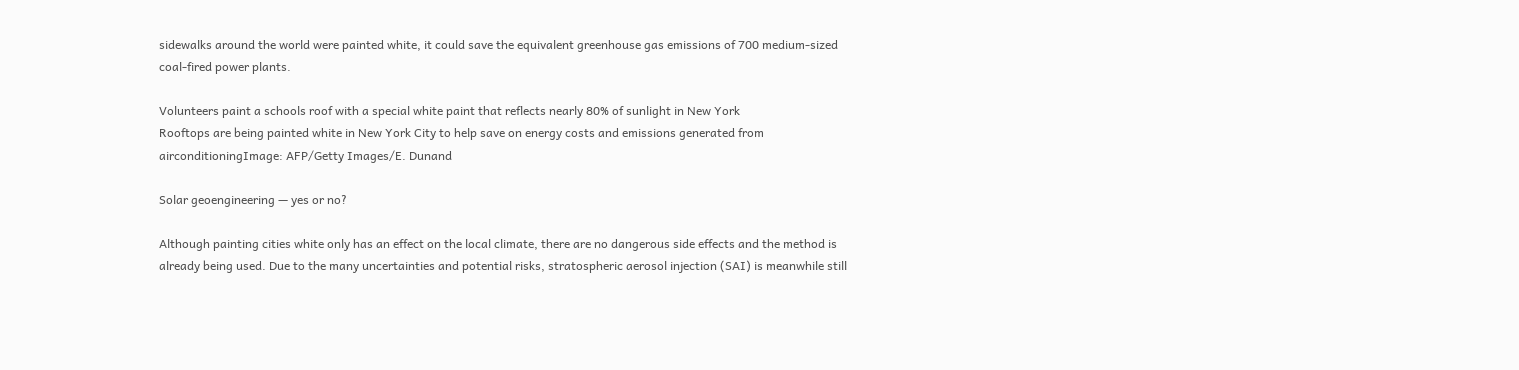sidewalks around the world were painted white, it could save the equivalent greenhouse gas emissions of 700 medium-sized coal-fired power plants.

Volunteers paint a schools roof with a special white paint that reflects nearly 80% of sunlight in New York
Rooftops are being painted white in New York City to help save on energy costs and emissions generated from airconditioningImage: AFP/Getty Images/E. Dunand

Solar geoengineering — yes or no?

Although painting cities white only has an effect on the local climate, there are no dangerous side effects and the method is already being used. Due to the many uncertainties and potential risks, stratospheric aerosol injection (SAI) is meanwhile still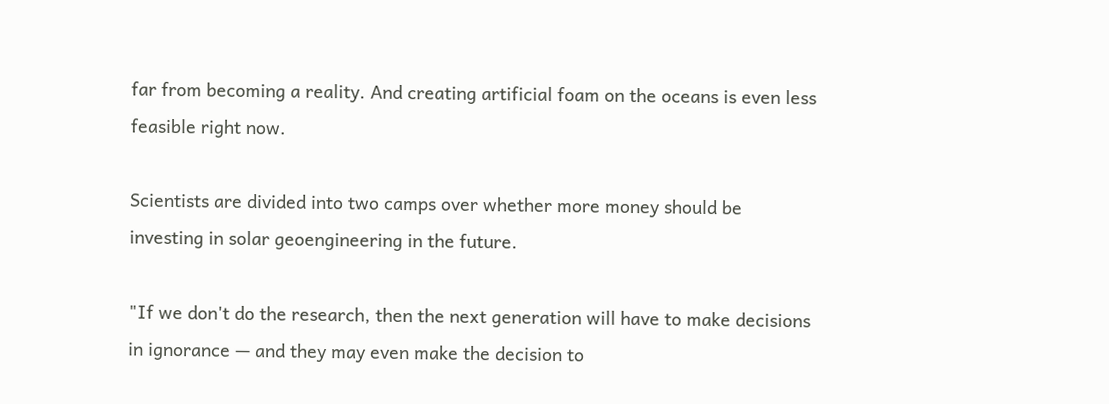far from becoming a reality. And creating artificial foam on the oceans is even less feasible right now.

Scientists are divided into two camps over whether more money should be investing in solar geoengineering in the future.

"If we don't do the research, then the next generation will have to make decisions in ignorance — and they may even make the decision to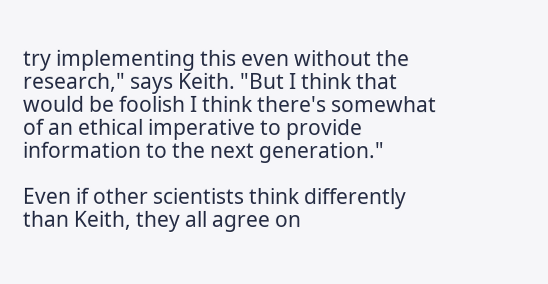try implementing this even without the research," says Keith. "But I think that would be foolish I think there's somewhat of an ethical imperative to provide information to the next generation."

Even if other scientists think differently than Keith, they all agree on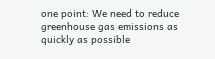one point: We need to reduce greenhouse gas emissions as quickly as possible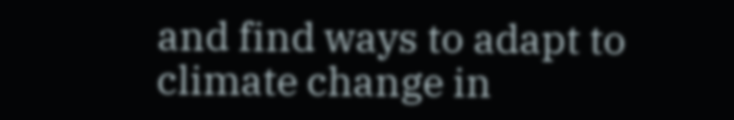and find ways to adapt to climate change in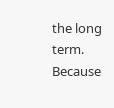the long term. Because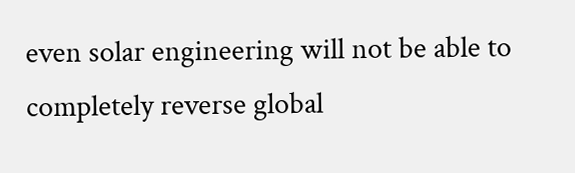even solar engineering will not be able to completely reverse global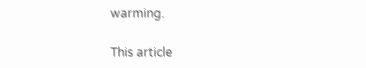warming.

This article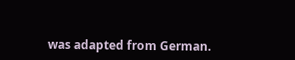was adapted from German.